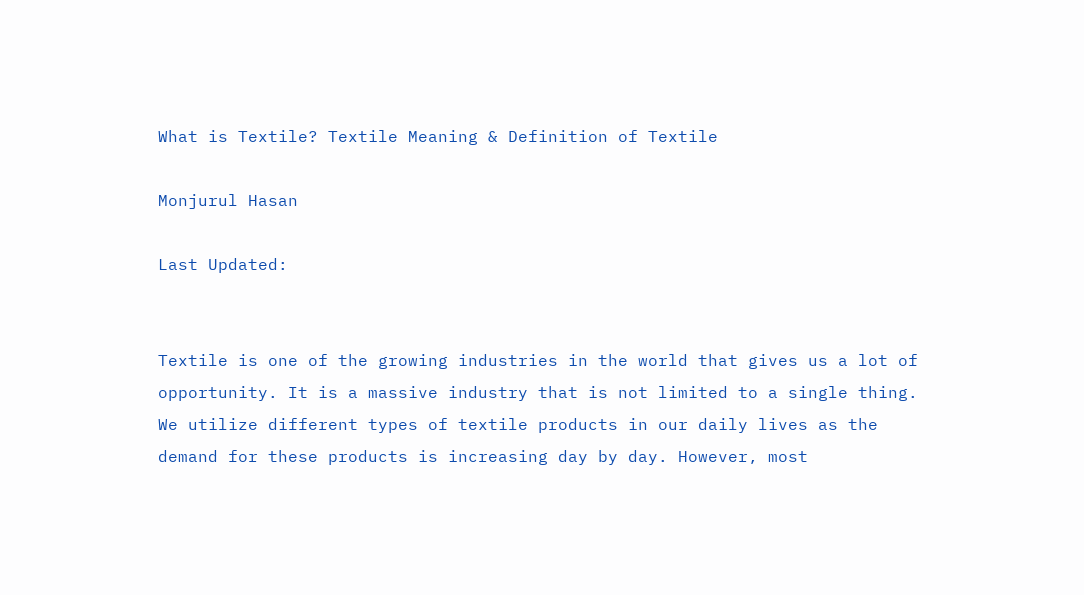What is Textile? Textile Meaning & Definition of Textile

Monjurul Hasan

Last Updated:


Textile is one of the growing industries in the world that gives us a lot of opportunity. It is a massive industry that is not limited to a single thing. We utilize different types of textile products in our daily lives as the demand for these products is increasing day by day. However, most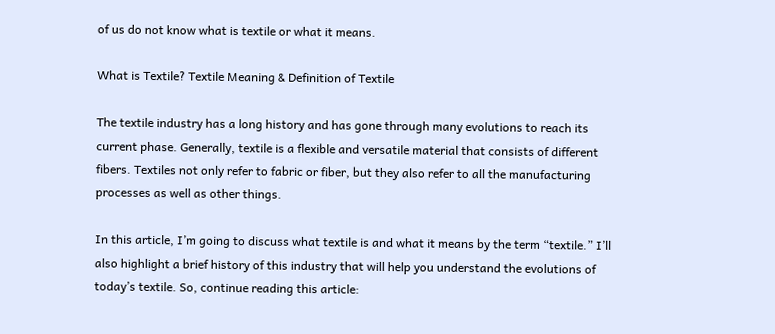of us do not know what is textile or what it means.

What is Textile? Textile Meaning & Definition of Textile

The textile industry has a long history and has gone through many evolutions to reach its current phase. Generally, textile is a flexible and versatile material that consists of different fibers. Textiles not only refer to fabric or fiber, but they also refer to all the manufacturing processes as well as other things.

In this article, I’m going to discuss what textile is and what it means by the term “textile.” I’ll also highlight a brief history of this industry that will help you understand the evolutions of today’s textile. So, continue reading this article: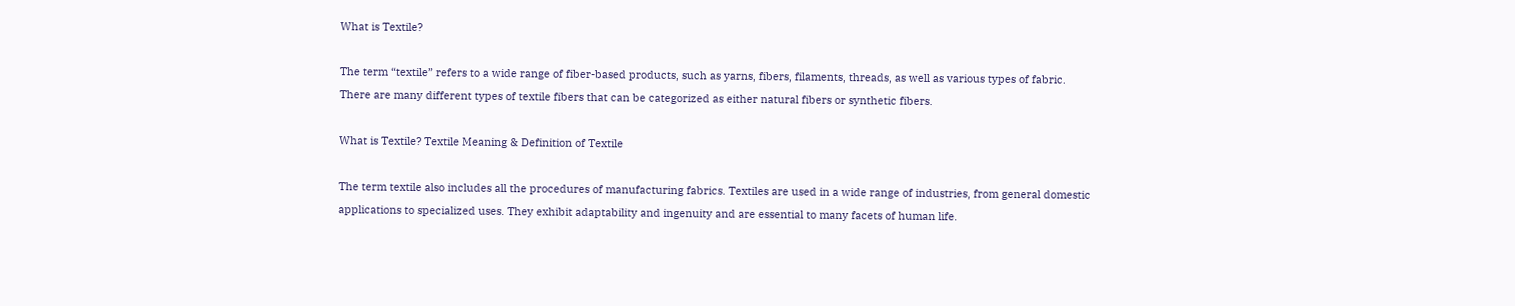What is Textile?

The term “textile” refers to a wide range of fiber-based products, such as yarns, fibers, filaments, threads, as well as various types of fabric. There are many different types of textile fibers that can be categorized as either natural fibers or synthetic fibers.

What is Textile? Textile Meaning & Definition of Textile

The term textile also includes all the procedures of manufacturing fabrics. Textiles are used in a wide range of industries, from general domestic applications to specialized uses. They exhibit adaptability and ingenuity and are essential to many facets of human life.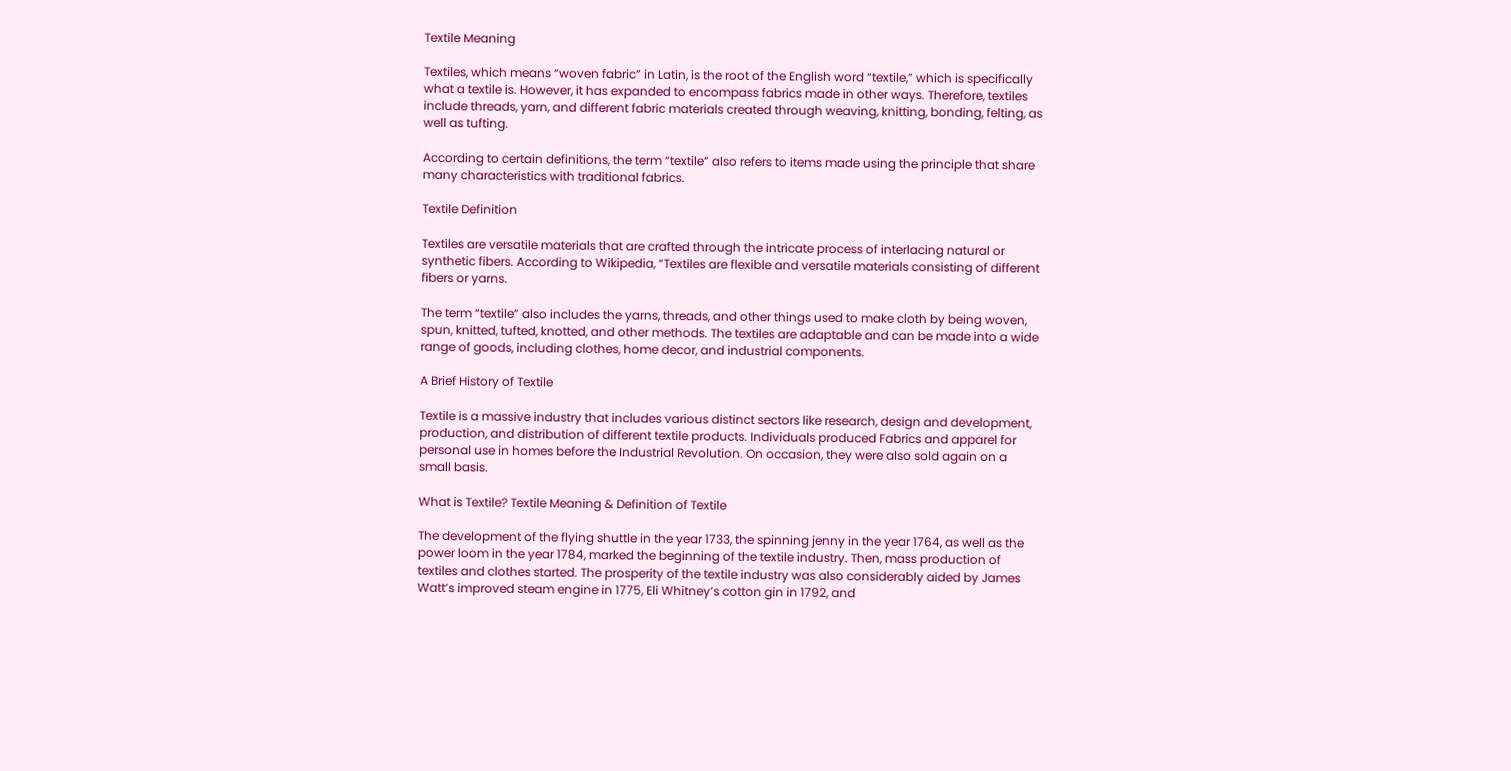Textile Meaning

Textiles, which means “woven fabric” in Latin, is the root of the English word “textile,” which is specifically what a textile is. However, it has expanded to encompass fabrics made in other ways. Therefore, textiles include threads, yarn, and different fabric materials created through weaving, knitting, bonding, felting, as well as tufting.

According to certain definitions, the term “textile” also refers to items made using the principle that share many characteristics with traditional fabrics.

Textile Definition

Textiles are versatile materials that are crafted through the intricate process of interlacing natural or synthetic fibers. According to Wikipedia, “Textiles are flexible and versatile materials consisting of different fibers or yarns.

The term “textile” also includes the yarns, threads, and other things used to make cloth by being woven, spun, knitted, tufted, knotted, and other methods. The textiles are adaptable and can be made into a wide range of goods, including clothes, home decor, and industrial components.

A Brief History of Textile

Textile is a massive industry that includes various distinct sectors like research, design and development, production, and distribution of different textile products. Individuals produced Fabrics and apparel for personal use in homes before the Industrial Revolution. On occasion, they were also sold again on a small basis.

What is Textile? Textile Meaning & Definition of Textile

The development of the flying shuttle in the year 1733, the spinning jenny in the year 1764, as well as the power loom in the year 1784, marked the beginning of the textile industry. Then, mass production of textiles and clothes started. The prosperity of the textile industry was also considerably aided by James Watt’s improved steam engine in 1775, Eli Whitney’s cotton gin in 1792, and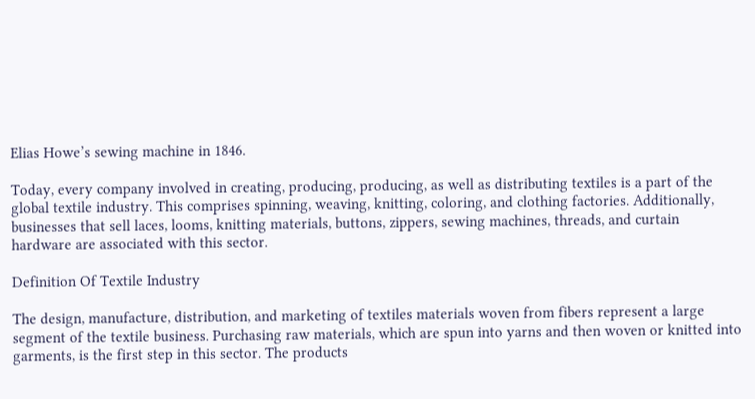Elias Howe’s sewing machine in 1846.

Today, every company involved in creating, producing, producing, as well as distributing textiles is a part of the global textile industry. This comprises spinning, weaving, knitting, coloring, and clothing factories. Additionally, businesses that sell laces, looms, knitting materials, buttons, zippers, sewing machines, threads, and curtain hardware are associated with this sector.

Definition Of Textile Industry

The design, manufacture, distribution, and marketing of textiles materials woven from fibers represent a large segment of the textile business. Purchasing raw materials, which are spun into yarns and then woven or knitted into garments, is the first step in this sector. The products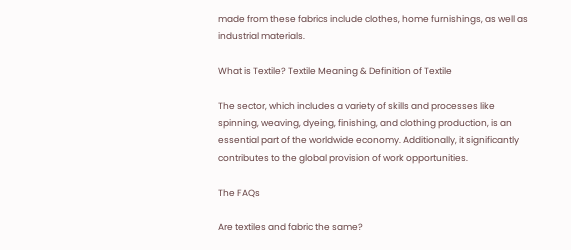made from these fabrics include clothes, home furnishings, as well as industrial materials.

What is Textile? Textile Meaning & Definition of Textile

The sector, which includes a variety of skills and processes like spinning, weaving, dyeing, finishing, and clothing production, is an essential part of the worldwide economy. Additionally, it significantly contributes to the global provision of work opportunities.

The FAQs

Are textiles and fabric the same?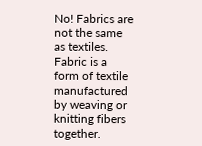No! Fabrics are not the same as textiles. Fabric is a form of textile manufactured by weaving or knitting fibers together.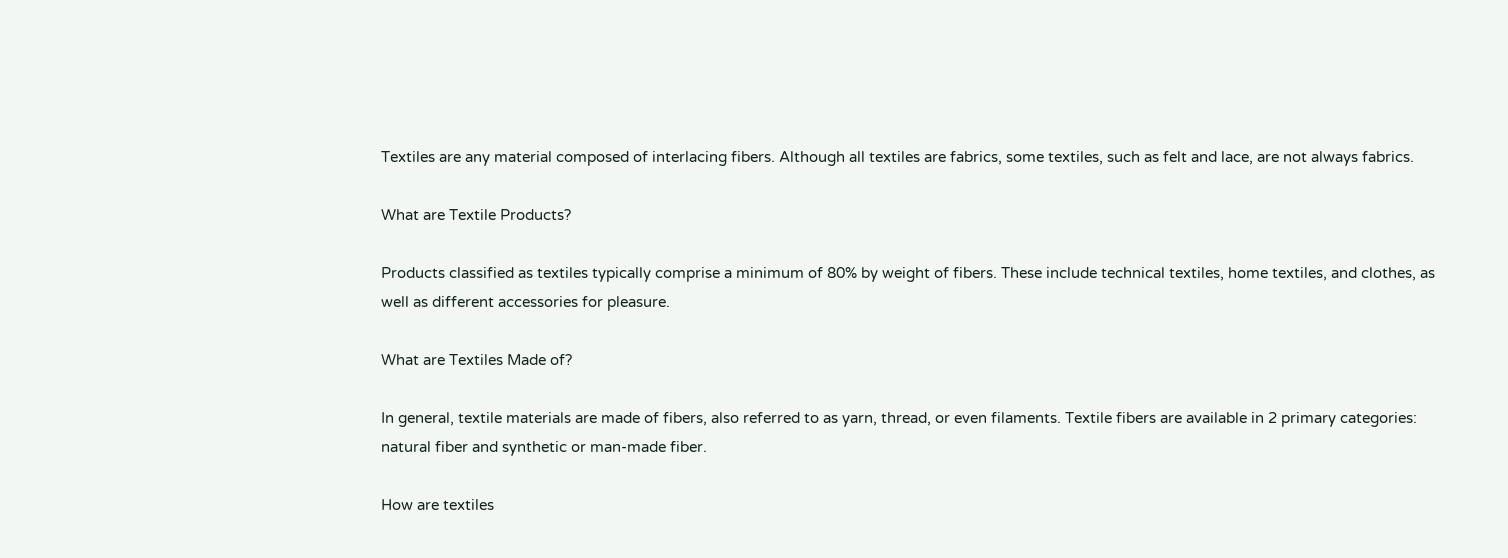Textiles are any material composed of interlacing fibers. Although all textiles are fabrics, some textiles, such as felt and lace, are not always fabrics.

What are Textile Products?

Products classified as textiles typically comprise a minimum of 80% by weight of fibers. These include technical textiles, home textiles, and clothes, as well as different accessories for pleasure.

What are Textiles Made of?

In general, textile materials are made of fibers, also referred to as yarn, thread, or even filaments. Textile fibers are available in 2 primary categories: natural fiber and synthetic or man-made fiber.

How are textiles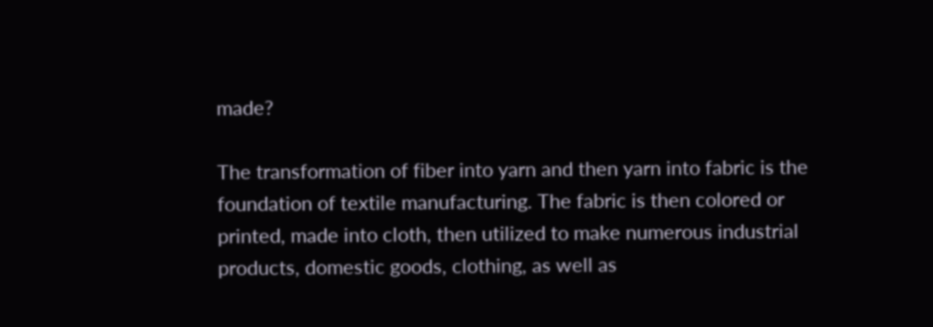made?

The transformation of fiber into yarn and then yarn into fabric is the foundation of textile manufacturing. The fabric is then colored or printed, made into cloth, then utilized to make numerous industrial products, domestic goods, clothing, as well as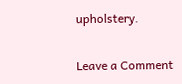upholstery.

Leave a Comment